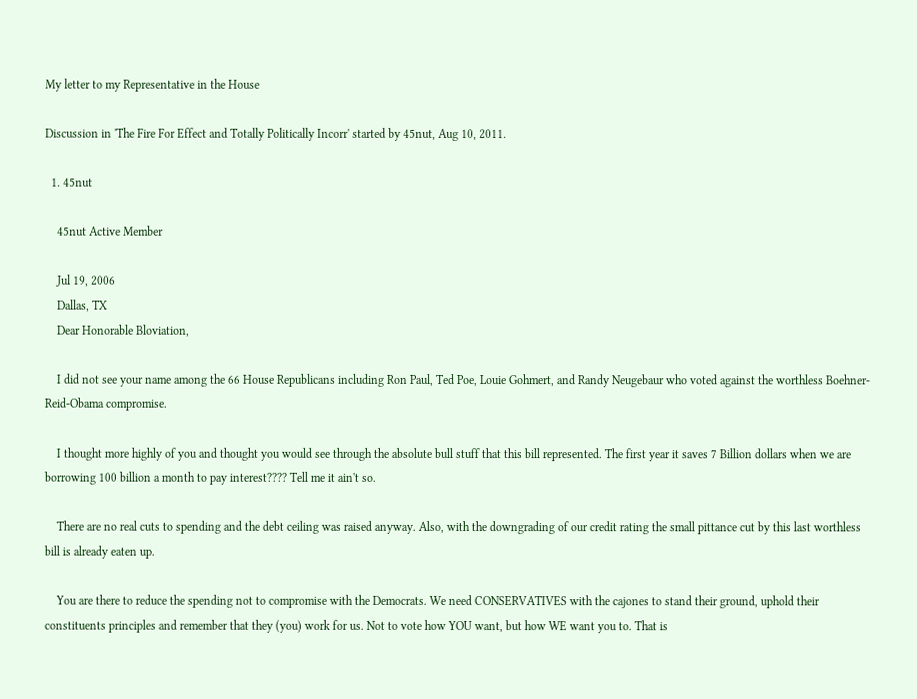My letter to my Representative in the House

Discussion in 'The Fire For Effect and Totally Politically Incorr' started by 45nut, Aug 10, 2011.

  1. 45nut

    45nut Active Member

    Jul 19, 2006
    Dallas, TX
    Dear Honorable Bloviation,

    I did not see your name among the 66 House Republicans including Ron Paul, Ted Poe, Louie Gohmert, and Randy Neugebaur who voted against the worthless Boehner-Reid-Obama compromise.

    I thought more highly of you and thought you would see through the absolute bull stuff that this bill represented. The first year it saves 7 Billion dollars when we are borrowing 100 billion a month to pay interest???? Tell me it ain't so.

    There are no real cuts to spending and the debt ceiling was raised anyway. Also, with the downgrading of our credit rating the small pittance cut by this last worthless bill is already eaten up.

    You are there to reduce the spending not to compromise with the Democrats. We need CONSERVATIVES with the cajones to stand their ground, uphold their constituents principles and remember that they (you) work for us. Not to vote how YOU want, but how WE want you to. That is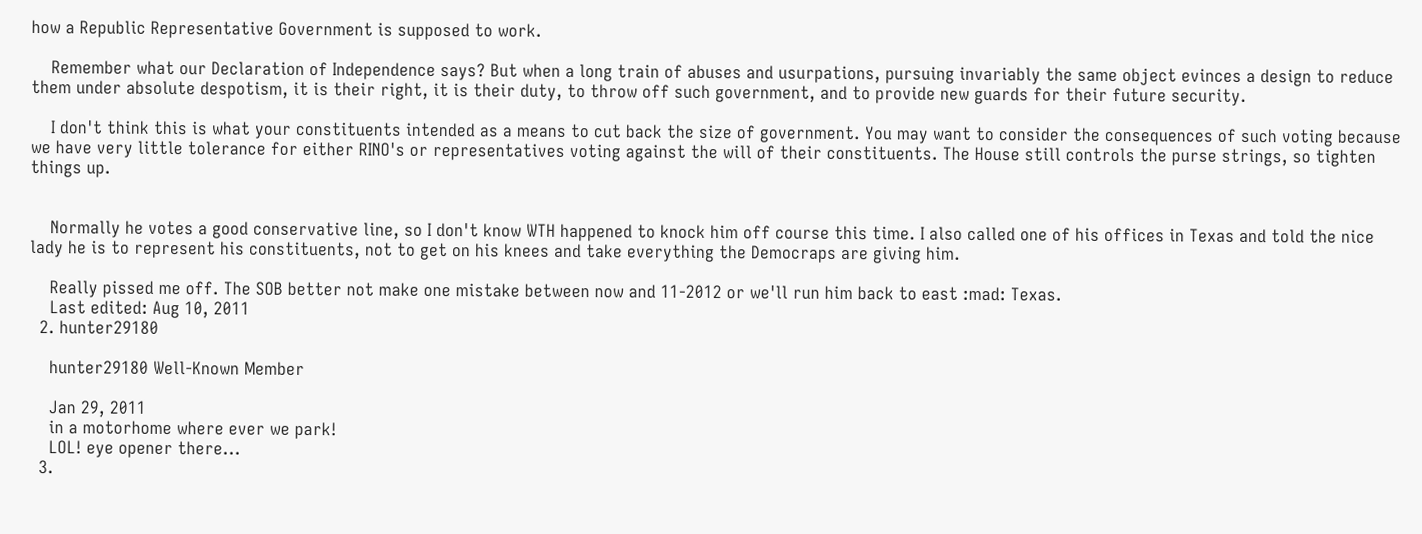how a Republic Representative Government is supposed to work.

    Remember what our Declaration of Independence says? But when a long train of abuses and usurpations, pursuing invariably the same object evinces a design to reduce them under absolute despotism, it is their right, it is their duty, to throw off such government, and to provide new guards for their future security.

    I don't think this is what your constituents intended as a means to cut back the size of government. You may want to consider the consequences of such voting because we have very little tolerance for either RINO's or representatives voting against the will of their constituents. The House still controls the purse strings, so tighten things up.


    Normally he votes a good conservative line, so I don't know WTH happened to knock him off course this time. I also called one of his offices in Texas and told the nice lady he is to represent his constituents, not to get on his knees and take everything the Democraps are giving him.

    Really pissed me off. The SOB better not make one mistake between now and 11-2012 or we'll run him back to east :mad: Texas.
    Last edited: Aug 10, 2011
  2. hunter29180

    hunter29180 Well-Known Member

    Jan 29, 2011
    in a motorhome where ever we park!
    LOL! eye opener there...
  3.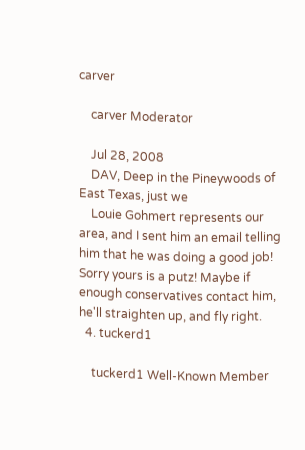carver

    carver Moderator

    Jul 28, 2008
    DAV, Deep in the Pineywoods of East Texas, just we
    Louie Gohmert represents our area, and I sent him an email telling him that he was doing a good job! Sorry yours is a putz! Maybe if enough conservatives contact him, he'll straighten up, and fly right.
  4. tuckerd1

    tuckerd1 Well-Known Member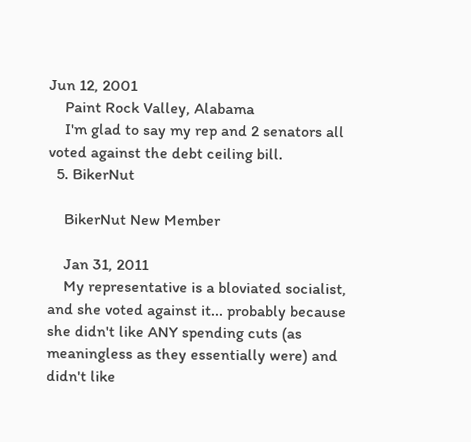Jun 12, 2001
    Paint Rock Valley, Alabama
    I'm glad to say my rep and 2 senators all voted against the debt ceiling bill.
  5. BikerNut

    BikerNut New Member

    Jan 31, 2011
    My representative is a bloviated socialist, and she voted against it... probably because she didn't like ANY spending cuts (as meaningless as they essentially were) and didn't like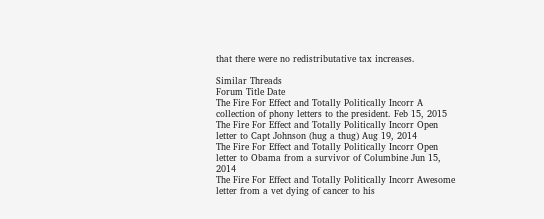that there were no redistributative tax increases.

Similar Threads
Forum Title Date
The Fire For Effect and Totally Politically Incorr A collection of phony letters to the president. Feb 15, 2015
The Fire For Effect and Totally Politically Incorr Open letter to Capt Johnson (hug a thug) Aug 19, 2014
The Fire For Effect and Totally Politically Incorr Open letter to Obama from a survivor of Columbine Jun 15, 2014
The Fire For Effect and Totally Politically Incorr Awesome letter from a vet dying of cancer to his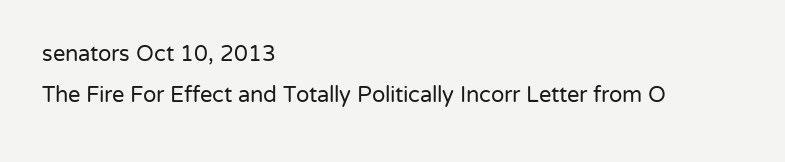senators Oct 10, 2013
The Fire For Effect and Totally Politically Incorr Letter from O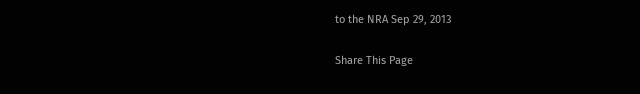to the NRA Sep 29, 2013

Share This Page